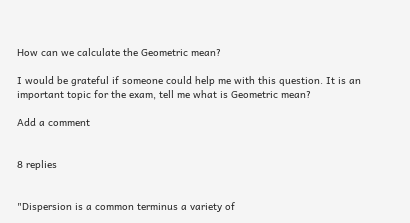How can we calculate the Geometric mean?

I would be grateful if someone could help me with this question. It is an important topic for the exam, tell me what is Geometric mean?

Add a comment


8 replies


"Dispersion is a common terminus a variety of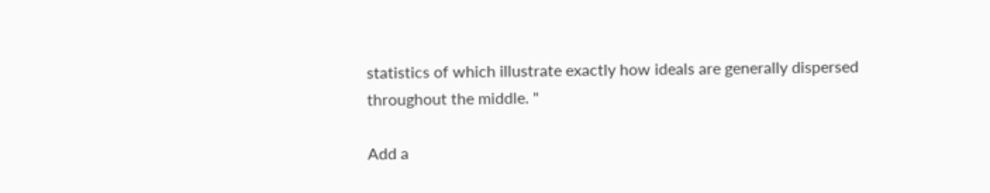statistics of which illustrate exactly how ideals are generally dispersed throughout the middle. "

Add a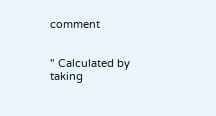comment


" Calculated by taking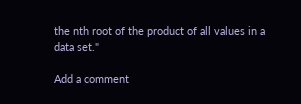the nth root of the product of all values in a data set."

Add a comment